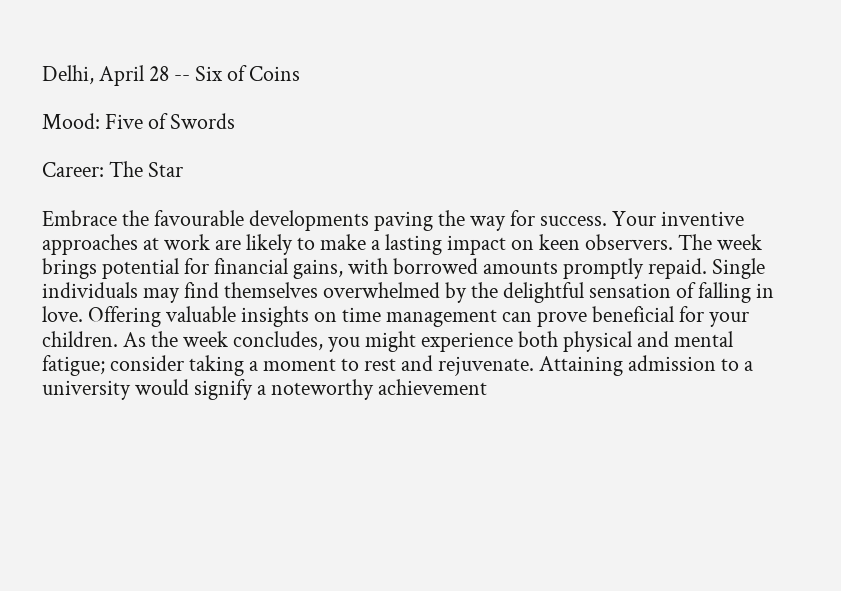Delhi, April 28 -- Six of Coins

Mood: Five of Swords

Career: The Star

Embrace the favourable developments paving the way for success. Your inventive approaches at work are likely to make a lasting impact on keen observers. The week brings potential for financial gains, with borrowed amounts promptly repaid. Single individuals may find themselves overwhelmed by the delightful sensation of falling in love. Offering valuable insights on time management can prove beneficial for your children. As the week concludes, you might experience both physical and mental fatigue; consider taking a moment to rest and rejuvenate. Attaining admission to a university would signify a noteworthy achievement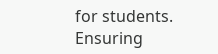for students. Ensuring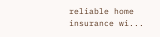reliable home insurance wi...